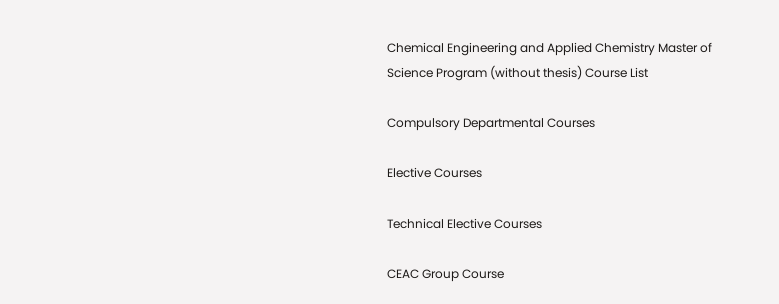Chemical Engineering and Applied Chemistry Master of Science Program (without thesis) Course List

Compulsory Departmental Courses

Elective Courses

Technical Elective Courses

CEAC Group Course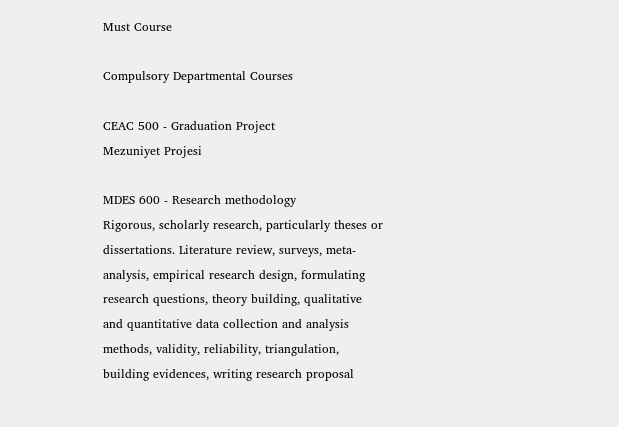Must Course

Compulsory Departmental Courses

CEAC 500 - Graduation Project
Mezuniyet Projesi

MDES 600 - Research methodology
Rigorous, scholarly research, particularly theses or dissertations. Literature review, surveys, meta-analysis, empirical research design, formulating research questions, theory building, qualitative and quantitative data collection and analysis methods, validity, reliability, triangulation, building evidences, writing research proposal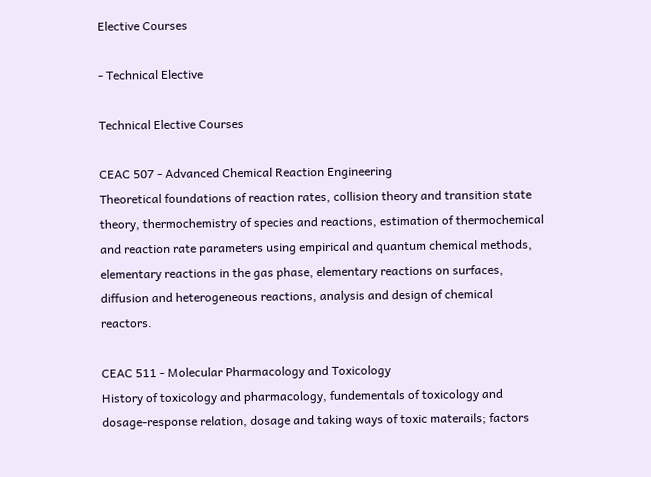Elective Courses

- Technical Elective

Technical Elective Courses

CEAC 507 - Advanced Chemical Reaction Engineering
Theoretical foundations of reaction rates, collision theory and transition state theory, thermochemistry of species and reactions, estimation of thermochemical and reaction rate parameters using empirical and quantum chemical methods, elementary reactions in the gas phase, elementary reactions on surfaces, diffusion and heterogeneous reactions, analysis and design of chemical reactors.

CEAC 511 - Molecular Pharmacology and Toxicology
History of toxicology and pharmacology, fundementals of toxicology and dosage-response relation, dosage and taking ways of toxic materails; factors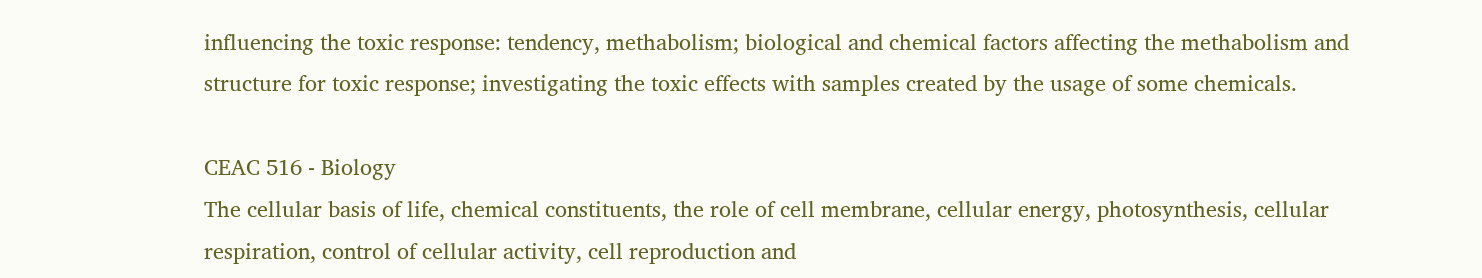influencing the toxic response: tendency, methabolism; biological and chemical factors affecting the methabolism and structure for toxic response; investigating the toxic effects with samples created by the usage of some chemicals.

CEAC 516 - Biology
The cellular basis of life, chemical constituents, the role of cell membrane, cellular energy, photosynthesis, cellular respiration, control of cellular activity, cell reproduction and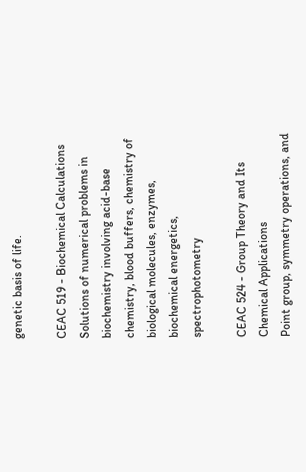genetic basis of life.

CEAC 519 - Biochemical Calculations
Solutions of numerical problems in biochemistry involving acid-base chemistry, blood buffers, chemistry of biological molecules, enzymes, biochemical energetics, spectrophotometry

CEAC 524 - Group Theory and Its Chemical Applications
Point group, symmetry operations, and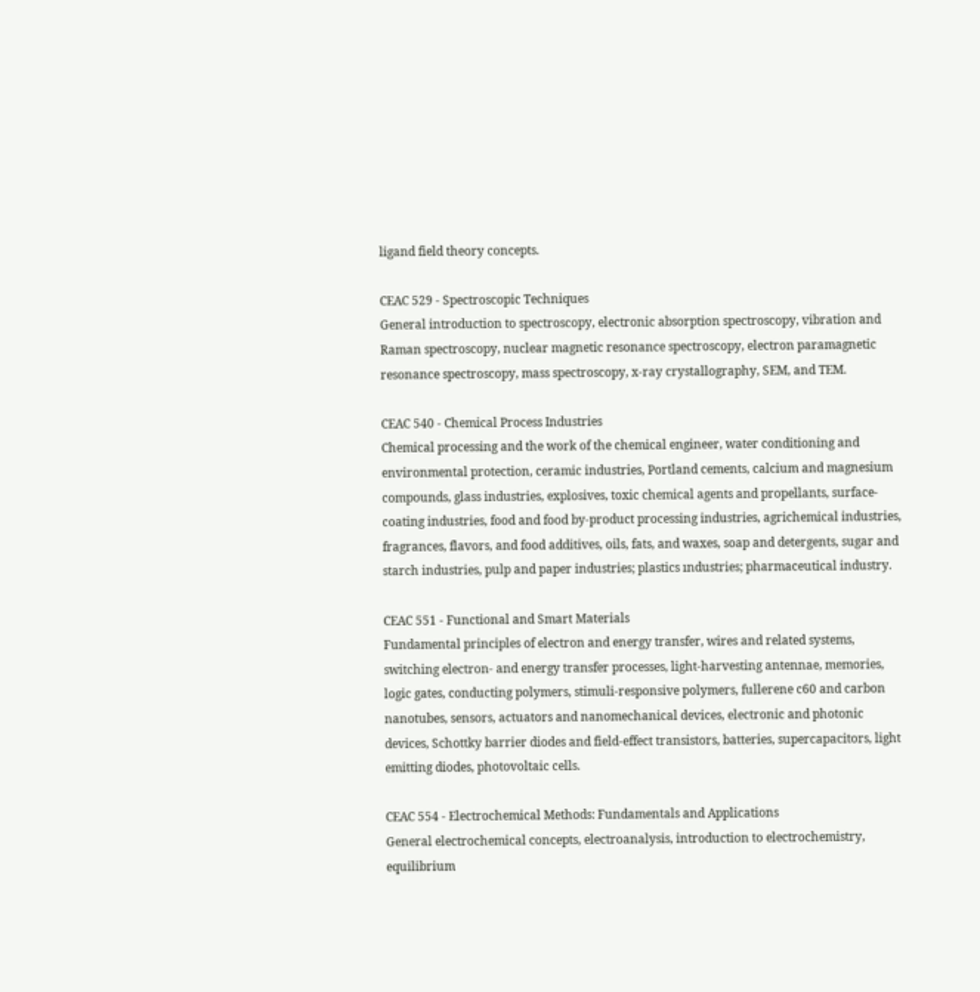ligand field theory concepts.

CEAC 529 - Spectroscopic Techniques
General introduction to spectroscopy, electronic absorption spectroscopy, vibration and Raman spectroscopy, nuclear magnetic resonance spectroscopy, electron paramagnetic resonance spectroscopy, mass spectroscopy, x-ray crystallography, SEM, and TEM.

CEAC 540 - Chemical Process Industries
Chemical processing and the work of the chemical engineer, water conditioning and environmental protection, ceramic industries, Portland cements, calcium and magnesium compounds, glass industries, explosives, toxic chemical agents and propellants, surface-coating industries, food and food by-product processing industries, agrichemical industries, fragrances, flavors, and food additives, oils, fats, and waxes, soap and detergents, sugar and starch industries, pulp and paper industries; plastics ındustries; pharmaceutical industry.

CEAC 551 - Functional and Smart Materials
Fundamental principles of electron and energy transfer, wires and related systems, switching electron- and energy transfer processes, light-harvesting antennae, memories, logic gates, conducting polymers, stimuli-responsive polymers, fullerene c60 and carbon nanotubes, sensors, actuators and nanomechanical devices, electronic and photonic devices, Schottky barrier diodes and field-effect transistors, batteries, supercapacitors, light emitting diodes, photovoltaic cells.

CEAC 554 - Electrochemical Methods: Fundamentals and Applications
General electrochemical concepts, electroanalysis, introduction to electrochemistry, equilibrium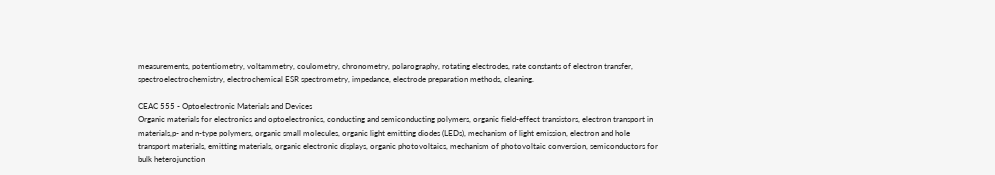measurements, potentiometry, voltammetry, coulometry, chronometry, polarography, rotating electrodes, rate constants of electron transfer, spectroelectrochemistry, electrochemical ESR spectrometry, impedance, electrode preparation methods, cleaning.

CEAC 555 - Optoelectronic Materials and Devices
Organic materials for electronics and optoelectronics, conducting and semiconducting polymers, organic field-effect transistors, electron transport in materials,p- and n-type polymers, organic small molecules, organic light emitting diodes (LEDs), mechanism of light emission, electron and hole transport materials, emitting materials, organic electronic displays, organic photovoltaics, mechanism of photovoltaic conversion, semiconductors for bulk heterojunction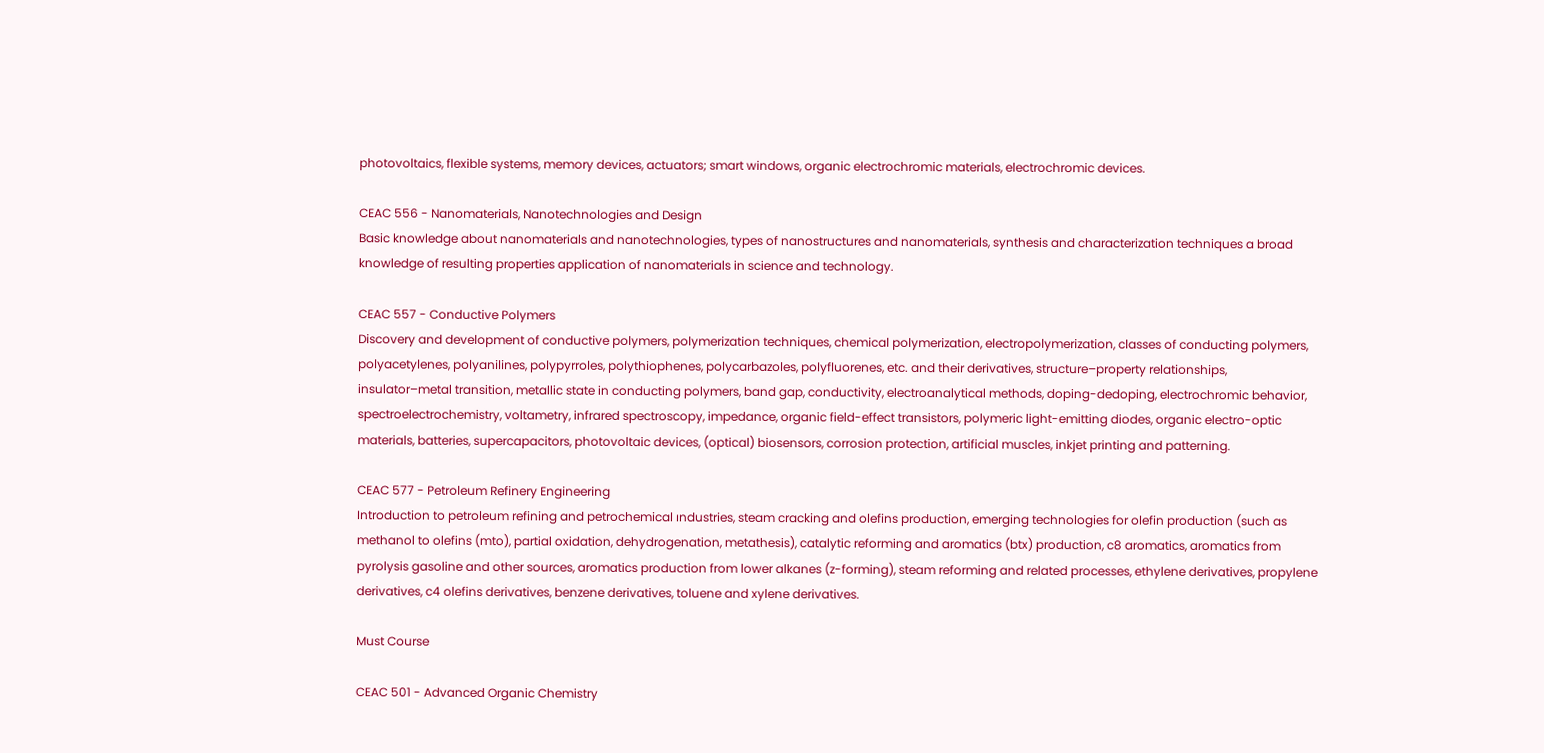photovoltaics, flexible systems, memory devices, actuators; smart windows, organic electrochromic materials, electrochromic devices.

CEAC 556 - Nanomaterials, Nanotechnologies and Design
Basic knowledge about nanomaterials and nanotechnologies, types of nanostructures and nanomaterials, synthesis and characterization techniques a broad knowledge of resulting properties application of nanomaterials in science and technology.

CEAC 557 - Conductive Polymers
Discovery and development of conductive polymers, polymerization techniques, chemical polymerization, electropolymerization, classes of conducting polymers, polyacetylenes, polyanilines, polypyrroles, polythiophenes, polycarbazoles, polyfluorenes, etc. and their derivatives, structure–property relationships, insulator–metal transition, metallic state in conducting polymers, band gap, conductivity, electroanalytical methods, doping-dedoping, electrochromic behavior, spectroelectrochemistry, voltametry, infrared spectroscopy, impedance, organic field-effect transistors, polymeric light-emitting diodes, organic electro-optic materials, batteries, supercapacitors, photovoltaic devices, (optical) biosensors, corrosion protection, artificial muscles, inkjet printing and patterning.

CEAC 577 - Petroleum Refinery Engineering
Introduction to petroleum refining and petrochemical ındustries, steam cracking and olefins production, emerging technologies for olefin production (such as methanol to olefins (mto), partial oxidation, dehydrogenation, metathesis), catalytic reforming and aromatics (btx) production, c8 aromatics, aromatics from pyrolysis gasoline and other sources, aromatics production from lower alkanes (z-forming), steam reforming and related processes, ethylene derivatives, propylene derivatives, c4 olefins derivatives, benzene derivatives, toluene and xylene derivatives.

Must Course

CEAC 501 - Advanced Organic Chemistry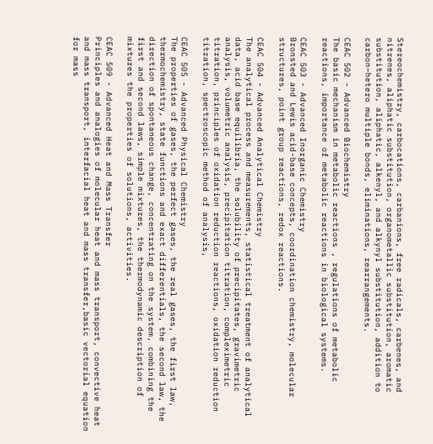Stereochemistry, carbocations, carbanions, free radicals, carbenes, and nitrenes, aliphatic substitution, organometallic substitution, aromatic substitution, aliphatic, alkenyl, and alkynyl substitution, addition to carbon–hetero multiple bonds, eliminations, rearrangements.

CEAC 502 - Advanced Biochemistry
The basic mechanism in metabolic reactions , regulations of metabolic reactions, importance of metabolic reactions in biological systems.

CEAC 503 - Advanced Inorganic Chemistry
Bronsted and Lewis acid-base concepts, coordination chemistry, molecular structures, point group reactions, redox reactions.

CEAC 504 - Advanced Analytical Chemistry
The analytical process and measurements, statistical treatment of analytical data, acid base equilibria, the solubility of precipitates, gravimetric analysis, volumetric analysis, precipitation titration, compleximetric titration, principles of oxidation reduction reactions, oxidation reduction titration, spectroscopic method of analysis,

CEAC 505 - Advanced Physical Chemistry
The properties of gases, the perfect gases, the real gases, the first law, thermochemistry, state functions and exact differentials, the second law, the direction of spontaneous change, concentrating on the system, combining the first and second laws, simple mixtures, the thermodynamic description of mixtures the properties of solutions, activities.

CEAC 509 - Advanced Heat and Mass Transfer
Principles and analogies of molecular heat and mass transport, convective heat and mass transport, interfacial heat and mass transfer,basic vectorial equation for mass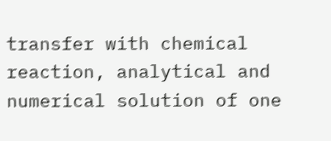transfer with chemical reaction, analytical and numerical solution of one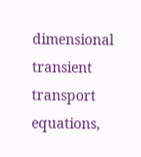dimensional transient transport equations,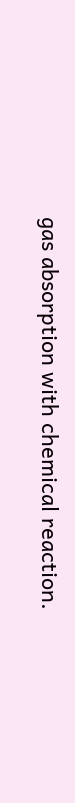gas absorption with chemical reaction.